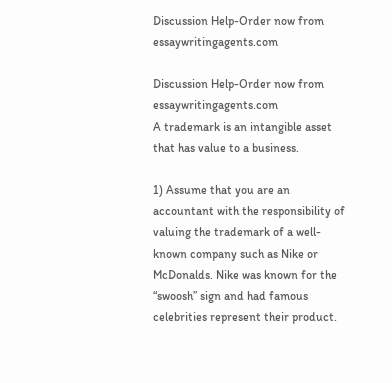Discussion Help-Order now from essaywritingagents.com

Discussion Help-Order now from essaywritingagents.com
A trademark is an intangible asset that has value to a business.

1) Assume that you are an accountant with the responsibility of valuing the trademark of a well-known company such as Nike or McDonalds. Nike was known for the “swoosh” sign and had famous celebrities represent their product.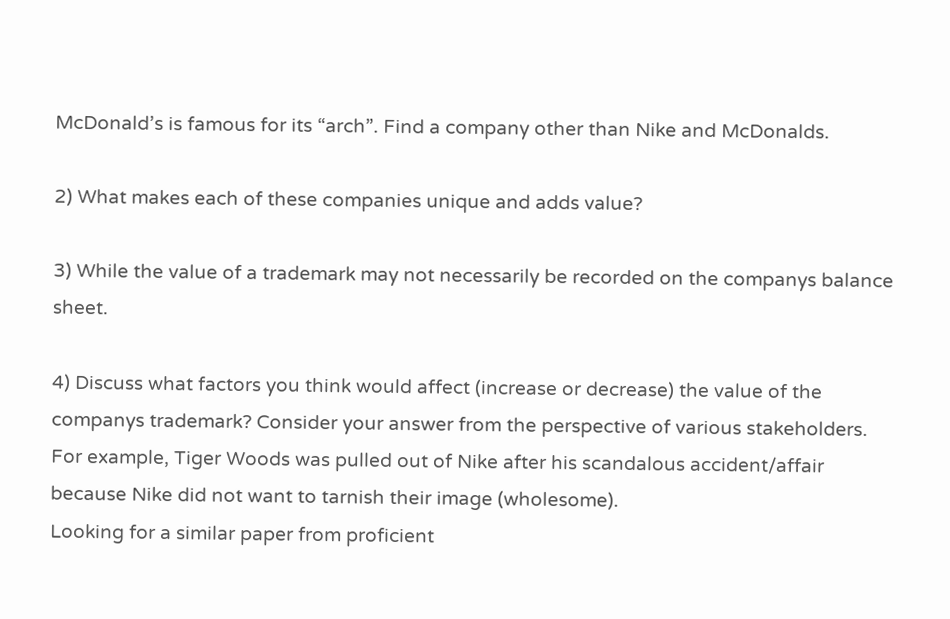McDonald’s is famous for its “arch”. Find a company other than Nike and McDonalds.

2) What makes each of these companies unique and adds value?

3) While the value of a trademark may not necessarily be recorded on the companys balance sheet.

4) Discuss what factors you think would affect (increase or decrease) the value of the companys trademark? Consider your answer from the perspective of various stakeholders. For example, Tiger Woods was pulled out of Nike after his scandalous accident/affair because Nike did not want to tarnish their image (wholesome).
Looking for a similar paper from proficient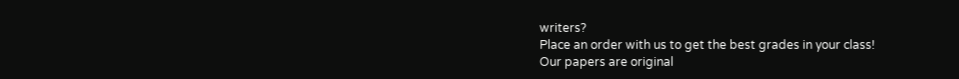writers?
Place an order with us to get the best grades in your class!
Our papers are original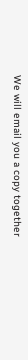We will email you a copy together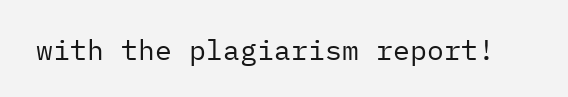with the plagiarism report!